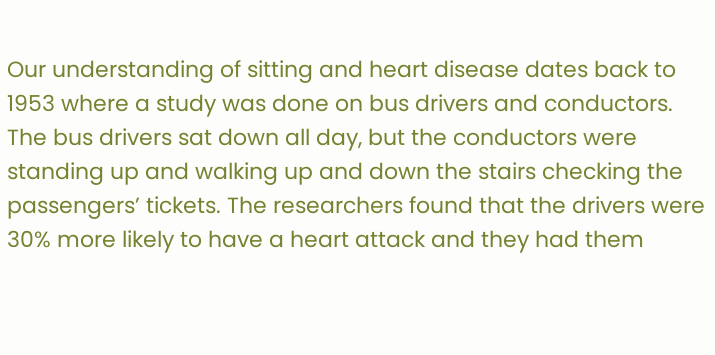Our understanding of sitting and heart disease dates back to 1953 where a study was done on bus drivers and conductors. The bus drivers sat down all day, but the conductors were standing up and walking up and down the stairs checking the passengers’ tickets. The researchers found that the drivers were 30% more likely to have a heart attack and they had them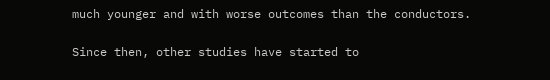much younger and with worse outcomes than the conductors.

Since then, other studies have started to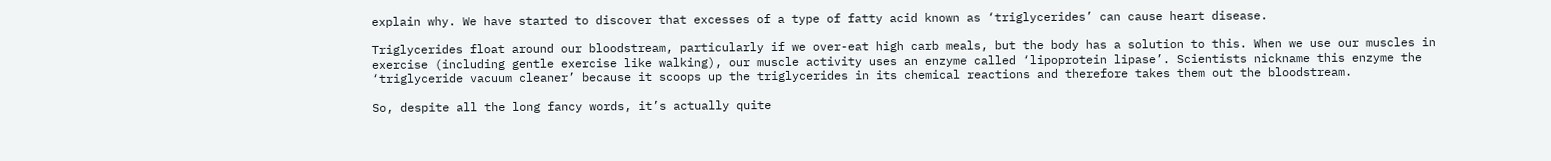explain why. We have started to discover that excesses of a type of fatty acid known as ‘triglycerides’ can cause heart disease.

Triglycerides float around our bloodstream, particularly if we over-eat high carb meals, but the body has a solution to this. When we use our muscles in exercise (including gentle exercise like walking), our muscle activity uses an enzyme called ‘lipoprotein lipase’. Scientists nickname this enzyme the ‘triglyceride vacuum cleaner’ because it scoops up the triglycerides in its chemical reactions and therefore takes them out the bloodstream.

So, despite all the long fancy words, it’s actually quite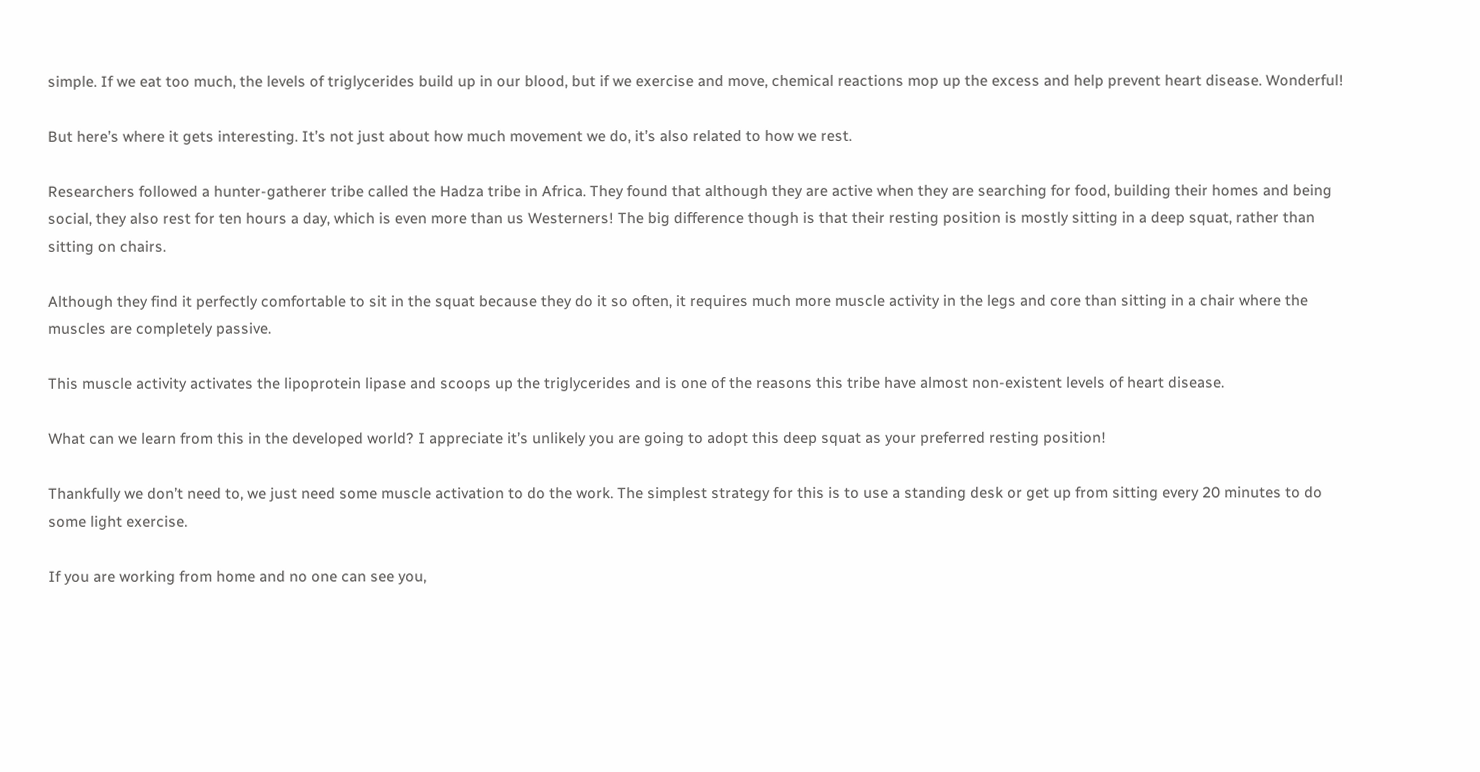simple. If we eat too much, the levels of triglycerides build up in our blood, but if we exercise and move, chemical reactions mop up the excess and help prevent heart disease. Wonderful!

But here’s where it gets interesting. It’s not just about how much movement we do, it’s also related to how we rest.

Researchers followed a hunter-gatherer tribe called the Hadza tribe in Africa. They found that although they are active when they are searching for food, building their homes and being social, they also rest for ten hours a day, which is even more than us Westerners! The big difference though is that their resting position is mostly sitting in a deep squat, rather than sitting on chairs.

Although they find it perfectly comfortable to sit in the squat because they do it so often, it requires much more muscle activity in the legs and core than sitting in a chair where the muscles are completely passive.

This muscle activity activates the lipoprotein lipase and scoops up the triglycerides and is one of the reasons this tribe have almost non-existent levels of heart disease.

What can we learn from this in the developed world? I appreciate it’s unlikely you are going to adopt this deep squat as your preferred resting position!

Thankfully we don’t need to, we just need some muscle activation to do the work. The simplest strategy for this is to use a standing desk or get up from sitting every 20 minutes to do some light exercise.

If you are working from home and no one can see you,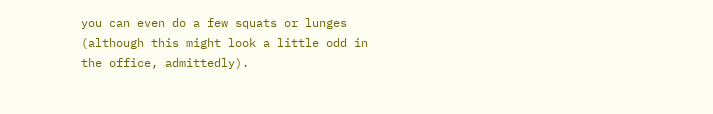you can even do a few squats or lunges (although this might look a little odd in the office, admittedly).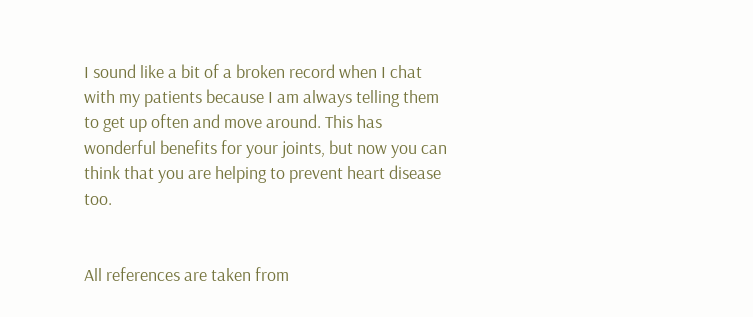I sound like a bit of a broken record when I chat with my patients because I am always telling them to get up often and move around. This has wonderful benefits for your joints, but now you can think that you are helping to prevent heart disease too.


All references are taken from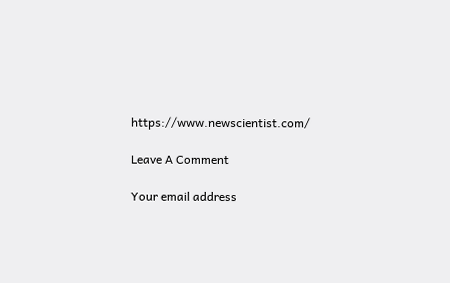https://www.newscientist.com/

Leave A Comment

Your email address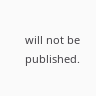will not be published.